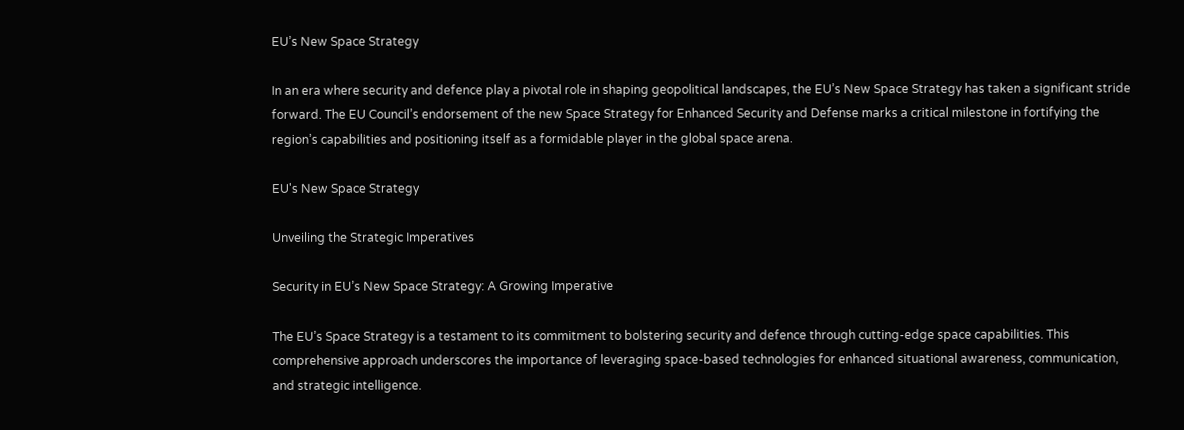EU’s New Space Strategy

In an era where security and defence play a pivotal role in shaping geopolitical landscapes, the EU’s New Space Strategy has taken a significant stride forward. The EU Council’s endorsement of the new Space Strategy for Enhanced Security and Defense marks a critical milestone in fortifying the region’s capabilities and positioning itself as a formidable player in the global space arena.

EU's New Space Strategy

Unveiling the Strategic Imperatives

Security in EU’s New Space Strategy: A Growing Imperative

The EU’s Space Strategy is a testament to its commitment to bolstering security and defence through cutting-edge space capabilities. This comprehensive approach underscores the importance of leveraging space-based technologies for enhanced situational awareness, communication, and strategic intelligence.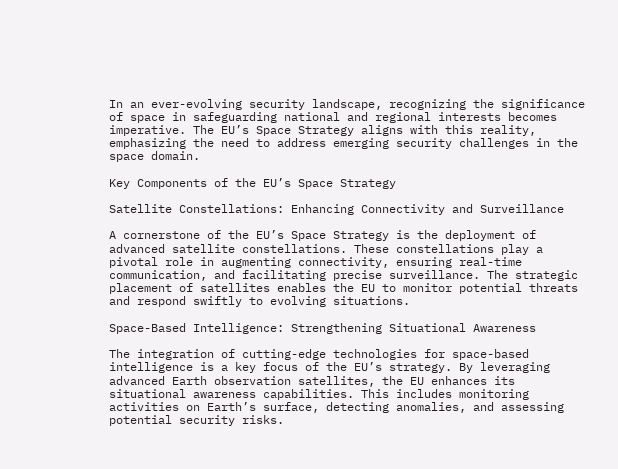In an ever-evolving security landscape, recognizing the significance of space in safeguarding national and regional interests becomes imperative. The EU’s Space Strategy aligns with this reality, emphasizing the need to address emerging security challenges in the space domain.

Key Components of the EU’s Space Strategy

Satellite Constellations: Enhancing Connectivity and Surveillance

A cornerstone of the EU’s Space Strategy is the deployment of advanced satellite constellations. These constellations play a pivotal role in augmenting connectivity, ensuring real-time communication, and facilitating precise surveillance. The strategic placement of satellites enables the EU to monitor potential threats and respond swiftly to evolving situations.

Space-Based Intelligence: Strengthening Situational Awareness

The integration of cutting-edge technologies for space-based intelligence is a key focus of the EU’s strategy. By leveraging advanced Earth observation satellites, the EU enhances its situational awareness capabilities. This includes monitoring activities on Earth’s surface, detecting anomalies, and assessing potential security risks.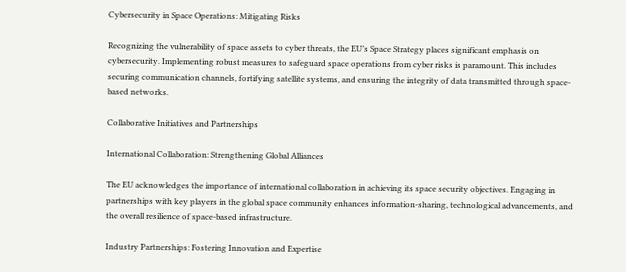Cybersecurity in Space Operations: Mitigating Risks

Recognizing the vulnerability of space assets to cyber threats, the EU’s Space Strategy places significant emphasis on cybersecurity. Implementing robust measures to safeguard space operations from cyber risks is paramount. This includes securing communication channels, fortifying satellite systems, and ensuring the integrity of data transmitted through space-based networks.

Collaborative Initiatives and Partnerships

International Collaboration: Strengthening Global Alliances

The EU acknowledges the importance of international collaboration in achieving its space security objectives. Engaging in partnerships with key players in the global space community enhances information-sharing, technological advancements, and the overall resilience of space-based infrastructure.

Industry Partnerships: Fostering Innovation and Expertise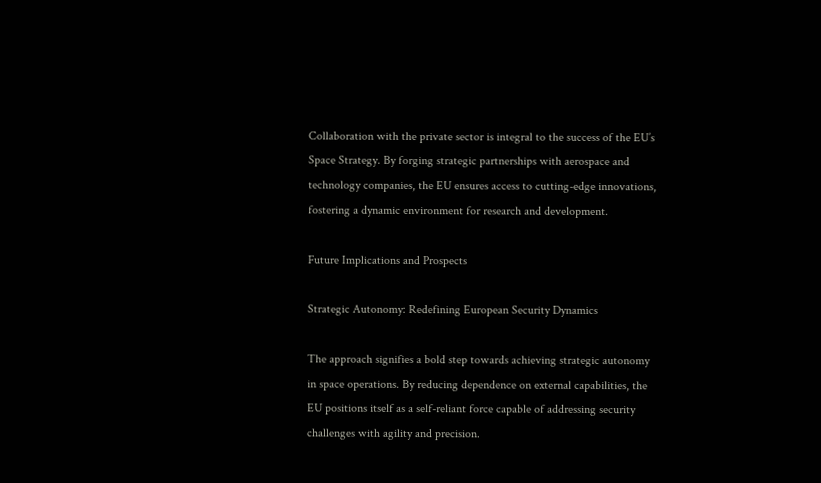Collaboration with the private sector is integral to the success of the EU’s Space Strategy. By forging strategic partnerships with aerospace and technology companies, the EU ensures access to cutting-edge innovations, fostering a dynamic environment for research and development.

Future Implications and Prospects

Strategic Autonomy: Redefining European Security Dynamics

The approach signifies a bold step towards achieving strategic autonomy in space operations. By reducing dependence on external capabilities, the EU positions itself as a self-reliant force capable of addressing security challenges with agility and precision.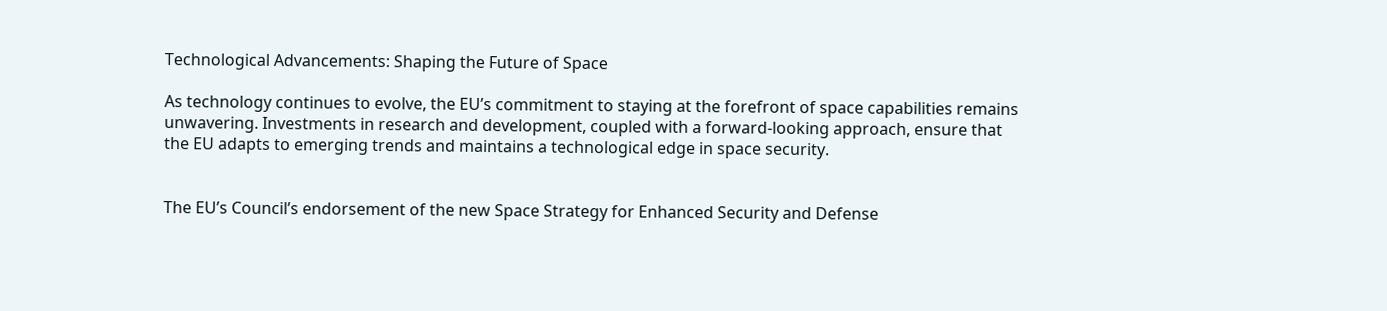Technological Advancements: Shaping the Future of Space

As technology continues to evolve, the EU’s commitment to staying at the forefront of space capabilities remains unwavering. Investments in research and development, coupled with a forward-looking approach, ensure that the EU adapts to emerging trends and maintains a technological edge in space security.


The EU’s Council’s endorsement of the new Space Strategy for Enhanced Security and Defense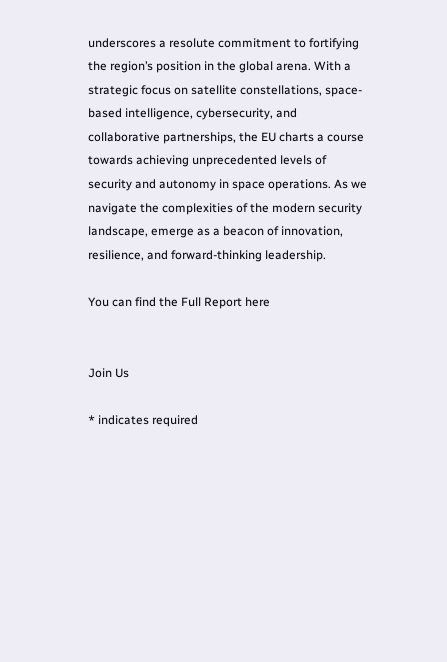underscores a resolute commitment to fortifying the region’s position in the global arena. With a strategic focus on satellite constellations, space-based intelligence, cybersecurity, and collaborative partnerships, the EU charts a course towards achieving unprecedented levels of security and autonomy in space operations. As we navigate the complexities of the modern security landscape, emerge as a beacon of innovation, resilience, and forward-thinking leadership.

You can find the Full Report here


Join Us

* indicates required